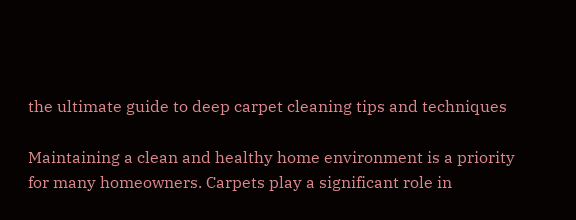the ultimate guide to deep carpet cleaning tips and techniques

Maintaining a clean and healthy home environment is a priority for many homeowners. Carpets play a significant role in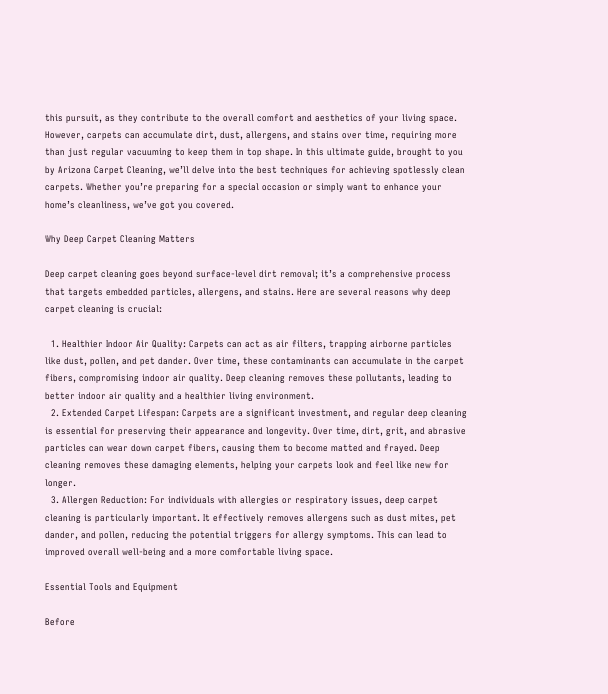this pursuit, as they contribute to the overall comfort and aesthetics of your living space. However, carpets can accumulate dirt, dust, allergens, and stains over time, requiring more than just regular vacuuming to keep them in top shape. In this ultimate guide, brought to you by Arizona Carpet Cleaning, we’ll delve into the best techniques for achieving spotlessly clean carpets. Whether you’re preparing for a special occasion or simply want to enhance your home’s cleanliness, we’ve got you covered.

Why Deep Carpet Cleaning Matters

Deep carpet cleaning goes beyond surface-level dirt removal; it’s a comprehensive process that targets embedded particles, allergens, and stains. Here are several reasons why deep carpet cleaning is crucial:

  1. Healthier Indoor Air Quality: Carpets can act as air filters, trapping airborne particles like dust, pollen, and pet dander. Over time, these contaminants can accumulate in the carpet fibers, compromising indoor air quality. Deep cleaning removes these pollutants, leading to better indoor air quality and a healthier living environment.
  2. Extended Carpet Lifespan: Carpets are a significant investment, and regular deep cleaning is essential for preserving their appearance and longevity. Over time, dirt, grit, and abrasive particles can wear down carpet fibers, causing them to become matted and frayed. Deep cleaning removes these damaging elements, helping your carpets look and feel like new for longer.
  3. Allergen Reduction: For individuals with allergies or respiratory issues, deep carpet cleaning is particularly important. It effectively removes allergens such as dust mites, pet dander, and pollen, reducing the potential triggers for allergy symptoms. This can lead to improved overall well-being and a more comfortable living space.

Essential Tools and Equipment

Before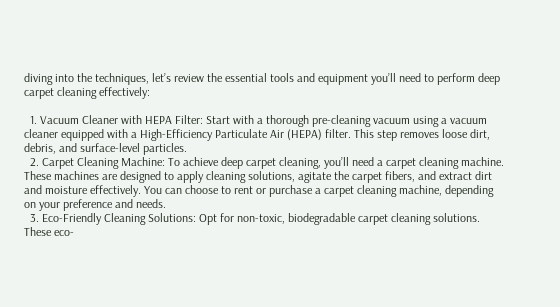diving into the techniques, let’s review the essential tools and equipment you’ll need to perform deep carpet cleaning effectively:

  1. Vacuum Cleaner with HEPA Filter: Start with a thorough pre-cleaning vacuum using a vacuum cleaner equipped with a High-Efficiency Particulate Air (HEPA) filter. This step removes loose dirt, debris, and surface-level particles.
  2. Carpet Cleaning Machine: To achieve deep carpet cleaning, you’ll need a carpet cleaning machine. These machines are designed to apply cleaning solutions, agitate the carpet fibers, and extract dirt and moisture effectively. You can choose to rent or purchase a carpet cleaning machine, depending on your preference and needs.
  3. Eco-Friendly Cleaning Solutions: Opt for non-toxic, biodegradable carpet cleaning solutions. These eco-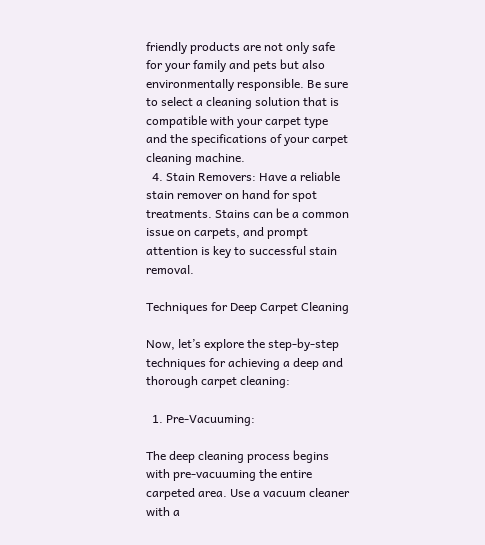friendly products are not only safe for your family and pets but also environmentally responsible. Be sure to select a cleaning solution that is compatible with your carpet type and the specifications of your carpet cleaning machine.
  4. Stain Removers: Have a reliable stain remover on hand for spot treatments. Stains can be a common issue on carpets, and prompt attention is key to successful stain removal.

Techniques for Deep Carpet Cleaning

Now, let’s explore the step-by-step techniques for achieving a deep and thorough carpet cleaning:

  1. Pre-Vacuuming:

The deep cleaning process begins with pre-vacuuming the entire carpeted area. Use a vacuum cleaner with a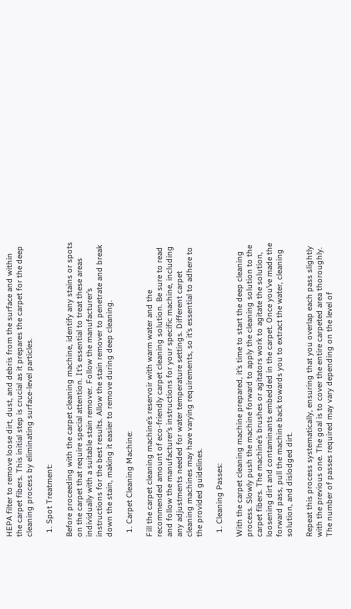HEPA filter to remove loose dirt, dust, and debris from the surface and within the carpet fibers. This initial step is crucial as it prepares the carpet for the deep cleaning process by eliminating surface-level particles.

  1. Spot Treatment:

Before proceeding with the carpet cleaning machine, identify any stains or spots on the carpet that require special attention. It’s essential to treat these areas individually with a suitable stain remover. Follow the manufacturer’s instructions for the best results. Allow the stain remover to penetrate and break down the stain, making it easier to remove during deep cleaning.

  1. Carpet Cleaning Machine:

Fill the carpet cleaning machine’s reservoir with warm water and the recommended amount of eco-friendly carpet cleaning solution. Be sure to read and follow the manufacturer’s instructions for your specific machine, including any adjustments needed for water temperature settings. Different carpet cleaning machines may have varying requirements, so it’s essential to adhere to the provided guidelines.

  1. Cleaning Passes:

With the carpet cleaning machine prepared, it’s time to start the deep cleaning process. Slowly push the machine forward to apply the cleaning solution to the carpet fibers. The machine’s brushes or agitators work to agitate the solution, loosening dirt and contaminants embedded in the carpet. Once you’ve made the forward pass, pull the machine back towards you to extract the water, cleaning solution, and dislodged dirt.

Repeat this process systematically, ensuring that you overlap each pass slightly with the previous one. The goal is to cover the entire carpeted area thoroughly. The number of passes required may vary depending on the level of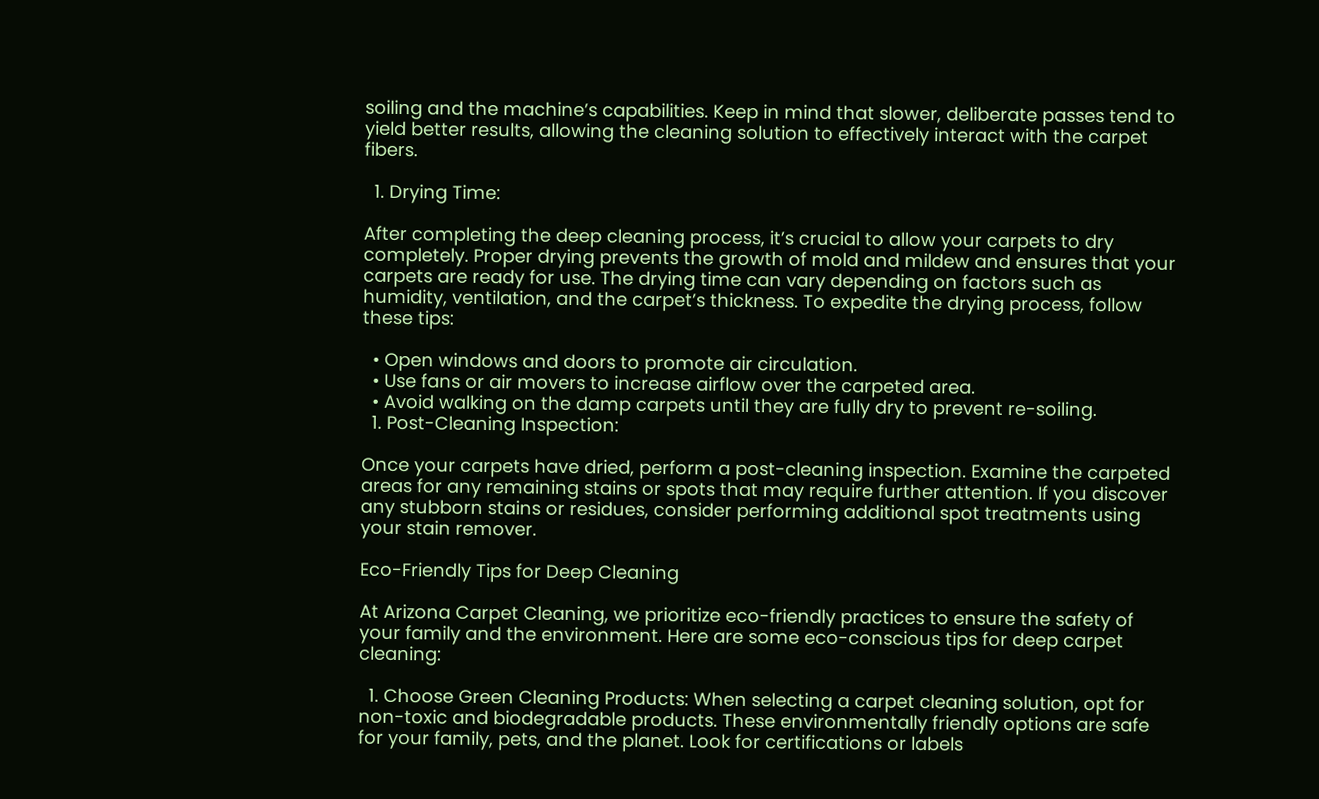soiling and the machine’s capabilities. Keep in mind that slower, deliberate passes tend to yield better results, allowing the cleaning solution to effectively interact with the carpet fibers.

  1. Drying Time:

After completing the deep cleaning process, it’s crucial to allow your carpets to dry completely. Proper drying prevents the growth of mold and mildew and ensures that your carpets are ready for use. The drying time can vary depending on factors such as humidity, ventilation, and the carpet’s thickness. To expedite the drying process, follow these tips:

  • Open windows and doors to promote air circulation.
  • Use fans or air movers to increase airflow over the carpeted area.
  • Avoid walking on the damp carpets until they are fully dry to prevent re-soiling.
  1. Post-Cleaning Inspection:

Once your carpets have dried, perform a post-cleaning inspection. Examine the carpeted areas for any remaining stains or spots that may require further attention. If you discover any stubborn stains or residues, consider performing additional spot treatments using your stain remover.

Eco-Friendly Tips for Deep Cleaning

At Arizona Carpet Cleaning, we prioritize eco-friendly practices to ensure the safety of your family and the environment. Here are some eco-conscious tips for deep carpet cleaning:

  1. Choose Green Cleaning Products: When selecting a carpet cleaning solution, opt for non-toxic and biodegradable products. These environmentally friendly options are safe for your family, pets, and the planet. Look for certifications or labels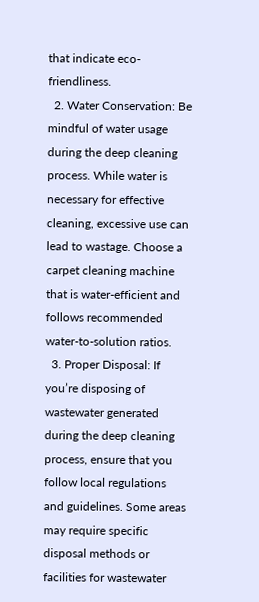that indicate eco-friendliness.
  2. Water Conservation: Be mindful of water usage during the deep cleaning process. While water is necessary for effective cleaning, excessive use can lead to wastage. Choose a carpet cleaning machine that is water-efficient and follows recommended water-to-solution ratios.
  3. Proper Disposal: If you’re disposing of wastewater generated during the deep cleaning process, ensure that you follow local regulations and guidelines. Some areas may require specific disposal methods or facilities for wastewater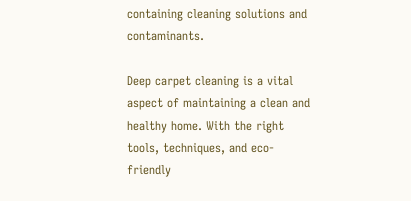containing cleaning solutions and contaminants.

Deep carpet cleaning is a vital aspect of maintaining a clean and healthy home. With the right tools, techniques, and eco-friendly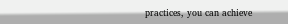practices, you can achieve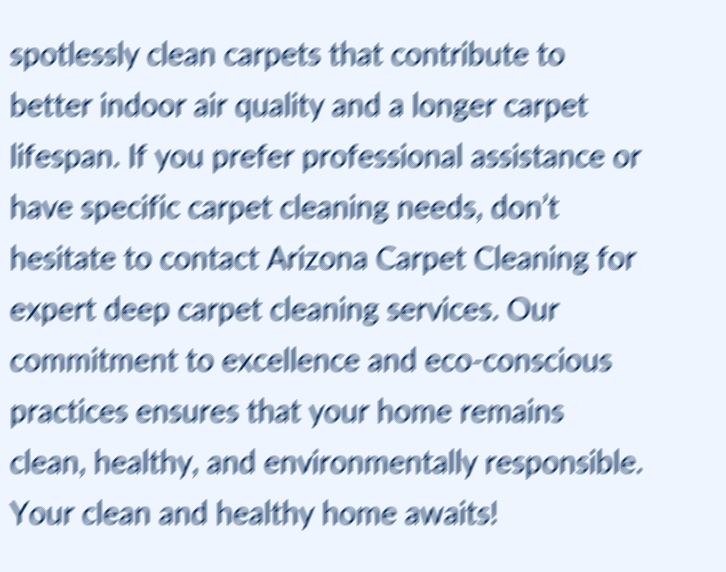spotlessly clean carpets that contribute to better indoor air quality and a longer carpet lifespan. If you prefer professional assistance or have specific carpet cleaning needs, don’t hesitate to contact Arizona Carpet Cleaning for expert deep carpet cleaning services. Our commitment to excellence and eco-conscious practices ensures that your home remains clean, healthy, and environmentally responsible. Your clean and healthy home awaits!